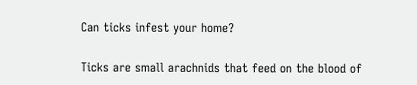Can ticks infest your home?

Ticks are small arachnids that feed on the blood of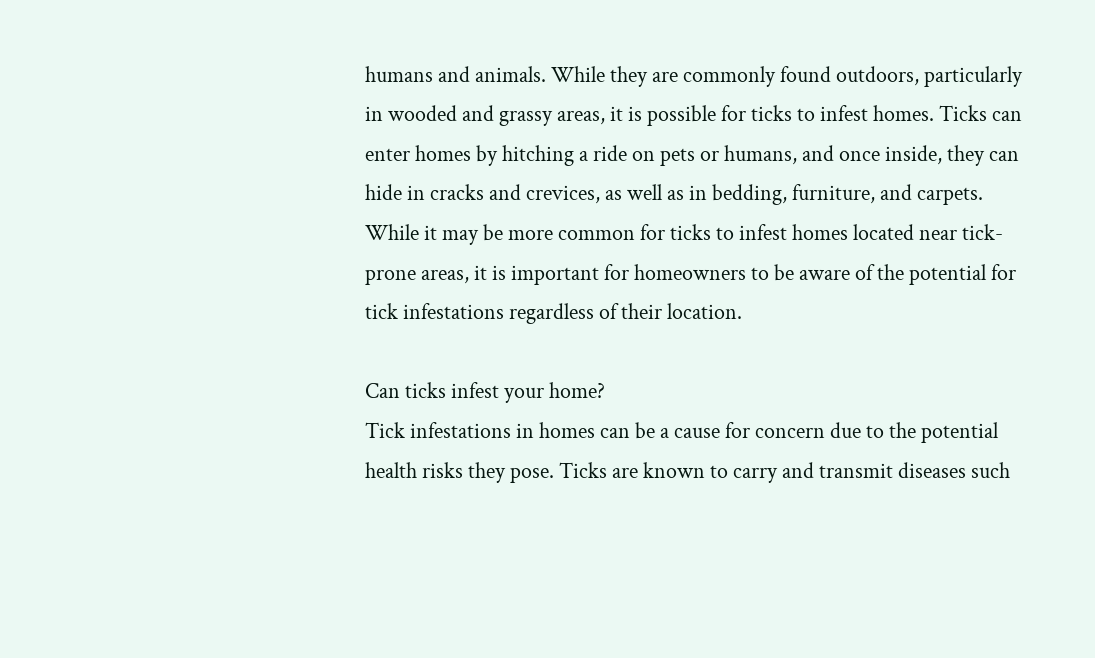humans and animals. While they are commonly found outdoors, particularly in wooded and grassy areas, it is possible for ticks to infest homes. Ticks can enter homes by hitching a ride on pets or humans, and once inside, they can hide in cracks and crevices, as well as in bedding, furniture, and carpets. While it may be more common for ticks to infest homes located near tick-prone areas, it is important for homeowners to be aware of the potential for tick infestations regardless of their location.

Can ticks infest your home?
Tick infestations in homes can be a cause for concern due to the potential health risks they pose. Ticks are known to carry and transmit diseases such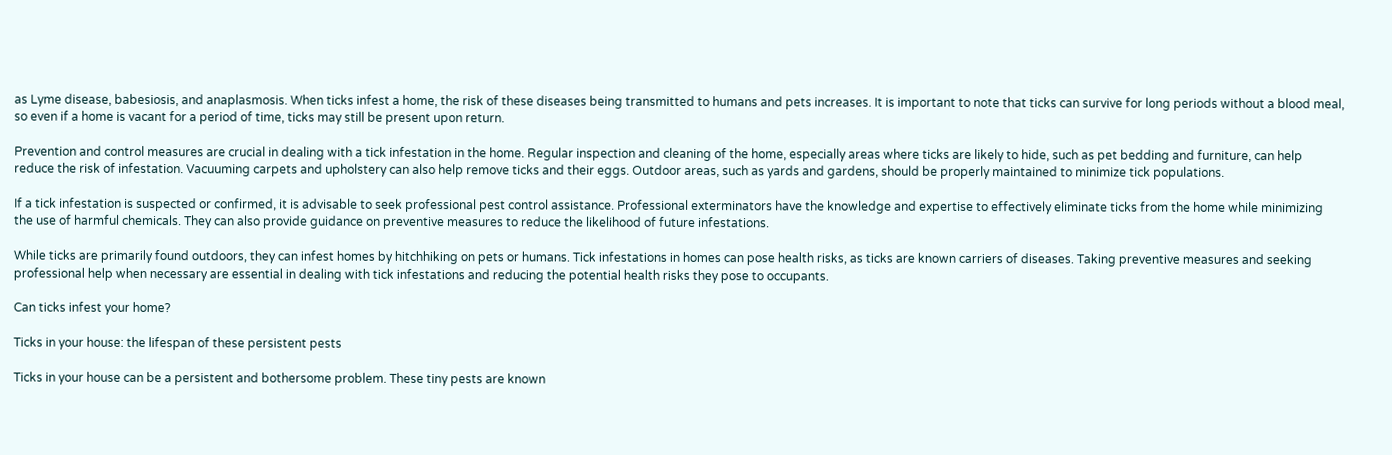as Lyme disease, babesiosis, and anaplasmosis. When ticks infest a home, the risk of these diseases being transmitted to humans and pets increases. It is important to note that ticks can survive for long periods without a blood meal, so even if a home is vacant for a period of time, ticks may still be present upon return.

Prevention and control measures are crucial in dealing with a tick infestation in the home. Regular inspection and cleaning of the home, especially areas where ticks are likely to hide, such as pet bedding and furniture, can help reduce the risk of infestation. Vacuuming carpets and upholstery can also help remove ticks and their eggs. Outdoor areas, such as yards and gardens, should be properly maintained to minimize tick populations.

If a tick infestation is suspected or confirmed, it is advisable to seek professional pest control assistance. Professional exterminators have the knowledge and expertise to effectively eliminate ticks from the home while minimizing the use of harmful chemicals. They can also provide guidance on preventive measures to reduce the likelihood of future infestations.

While ticks are primarily found outdoors, they can infest homes by hitchhiking on pets or humans. Tick infestations in homes can pose health risks, as ticks are known carriers of diseases. Taking preventive measures and seeking professional help when necessary are essential in dealing with tick infestations and reducing the potential health risks they pose to occupants.

Can ticks infest your home?

Ticks in your house: the lifespan of these persistent pests

Ticks in your house can be a persistent and bothersome problem. These tiny pests are known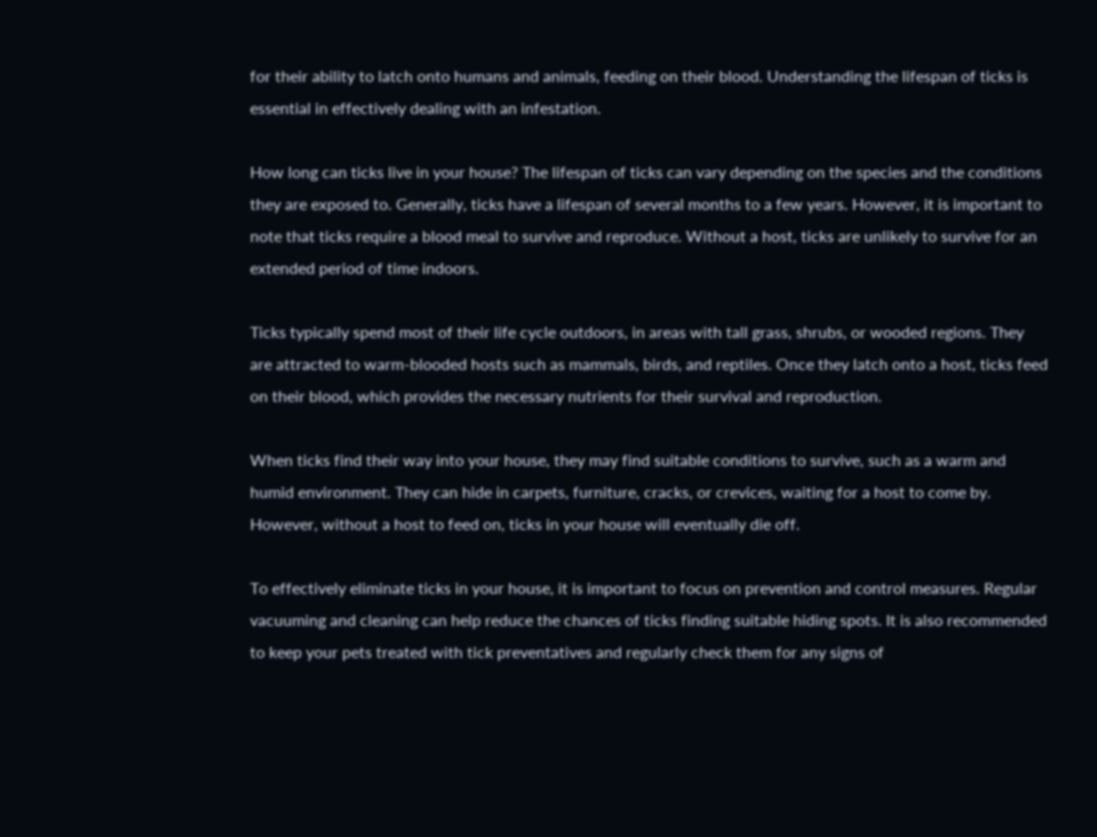for their ability to latch onto humans and animals, feeding on their blood. Understanding the lifespan of ticks is essential in effectively dealing with an infestation.

How long can ticks live in your house? The lifespan of ticks can vary depending on the species and the conditions they are exposed to. Generally, ticks have a lifespan of several months to a few years. However, it is important to note that ticks require a blood meal to survive and reproduce. Without a host, ticks are unlikely to survive for an extended period of time indoors.

Ticks typically spend most of their life cycle outdoors, in areas with tall grass, shrubs, or wooded regions. They are attracted to warm-blooded hosts such as mammals, birds, and reptiles. Once they latch onto a host, ticks feed on their blood, which provides the necessary nutrients for their survival and reproduction.

When ticks find their way into your house, they may find suitable conditions to survive, such as a warm and humid environment. They can hide in carpets, furniture, cracks, or crevices, waiting for a host to come by. However, without a host to feed on, ticks in your house will eventually die off.

To effectively eliminate ticks in your house, it is important to focus on prevention and control measures. Regular vacuuming and cleaning can help reduce the chances of ticks finding suitable hiding spots. It is also recommended to keep your pets treated with tick preventatives and regularly check them for any signs of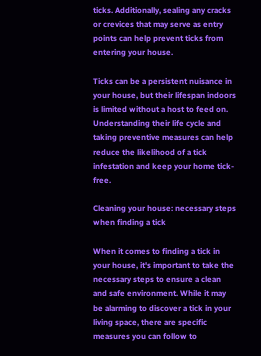ticks. Additionally, sealing any cracks or crevices that may serve as entry points can help prevent ticks from entering your house.

Ticks can be a persistent nuisance in your house, but their lifespan indoors is limited without a host to feed on. Understanding their life cycle and taking preventive measures can help reduce the likelihood of a tick infestation and keep your home tick-free.

Cleaning your house: necessary steps when finding a tick

When it comes to finding a tick in your house, it's important to take the necessary steps to ensure a clean and safe environment. While it may be alarming to discover a tick in your living space, there are specific measures you can follow to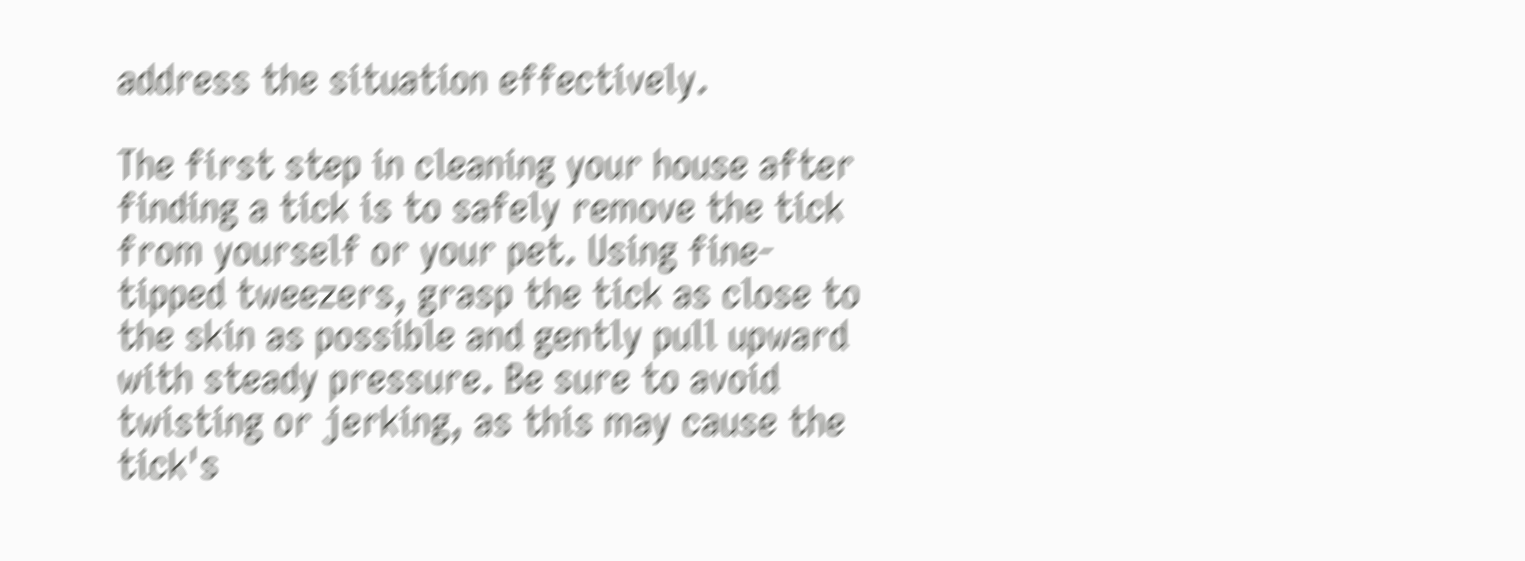address the situation effectively.

The first step in cleaning your house after finding a tick is to safely remove the tick from yourself or your pet. Using fine-tipped tweezers, grasp the tick as close to the skin as possible and gently pull upward with steady pressure. Be sure to avoid twisting or jerking, as this may cause the tick's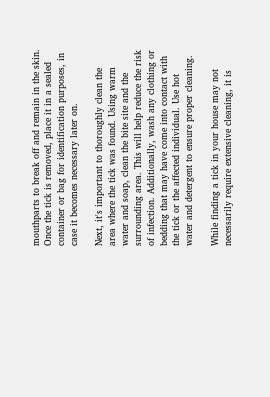mouthparts to break off and remain in the skin. Once the tick is removed, place it in a sealed container or bag for identification purposes, in case it becomes necessary later on.

Next, it's important to thoroughly clean the area where the tick was found. Using warm water and soap, clean the bite site and the surrounding area. This will help reduce the risk of infection. Additionally, wash any clothing or bedding that may have come into contact with the tick or the affected individual. Use hot water and detergent to ensure proper cleaning.

While finding a tick in your house may not necessarily require extensive cleaning, it is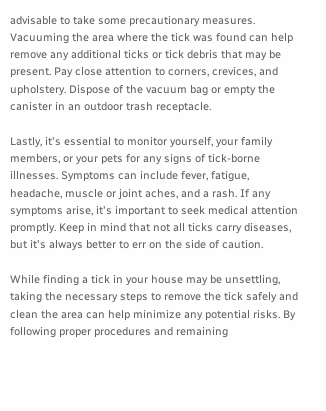advisable to take some precautionary measures. Vacuuming the area where the tick was found can help remove any additional ticks or tick debris that may be present. Pay close attention to corners, crevices, and upholstery. Dispose of the vacuum bag or empty the canister in an outdoor trash receptacle.

Lastly, it's essential to monitor yourself, your family members, or your pets for any signs of tick-borne illnesses. Symptoms can include fever, fatigue, headache, muscle or joint aches, and a rash. If any symptoms arise, it's important to seek medical attention promptly. Keep in mind that not all ticks carry diseases, but it's always better to err on the side of caution.

While finding a tick in your house may be unsettling, taking the necessary steps to remove the tick safely and clean the area can help minimize any potential risks. By following proper procedures and remaining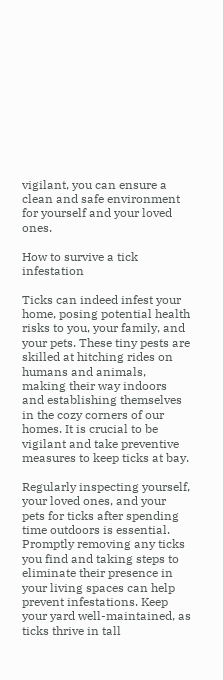vigilant, you can ensure a clean and safe environment for yourself and your loved ones.

How to survive a tick infestation

Ticks can indeed infest your home, posing potential health risks to you, your family, and your pets. These tiny pests are skilled at hitching rides on humans and animals, making their way indoors and establishing themselves in the cozy corners of our homes. It is crucial to be vigilant and take preventive measures to keep ticks at bay.

Regularly inspecting yourself, your loved ones, and your pets for ticks after spending time outdoors is essential. Promptly removing any ticks you find and taking steps to eliminate their presence in your living spaces can help prevent infestations. Keep your yard well-maintained, as ticks thrive in tall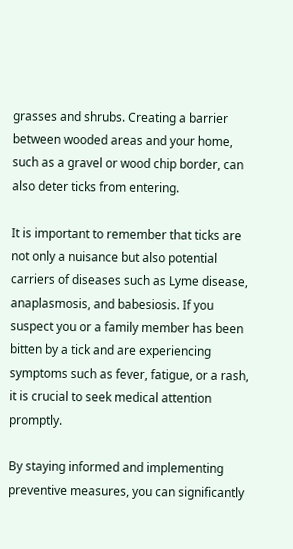grasses and shrubs. Creating a barrier between wooded areas and your home, such as a gravel or wood chip border, can also deter ticks from entering.

It is important to remember that ticks are not only a nuisance but also potential carriers of diseases such as Lyme disease, anaplasmosis, and babesiosis. If you suspect you or a family member has been bitten by a tick and are experiencing symptoms such as fever, fatigue, or a rash, it is crucial to seek medical attention promptly.

By staying informed and implementing preventive measures, you can significantly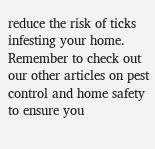reduce the risk of ticks infesting your home. Remember to check out our other articles on pest control and home safety to ensure you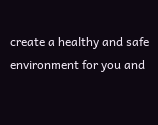create a healthy and safe environment for you and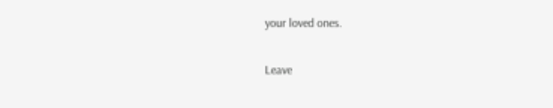your loved ones.

Leave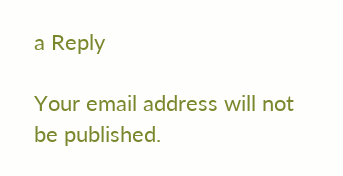a Reply

Your email address will not be published.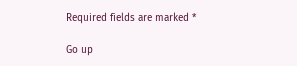Required fields are marked *

Go up